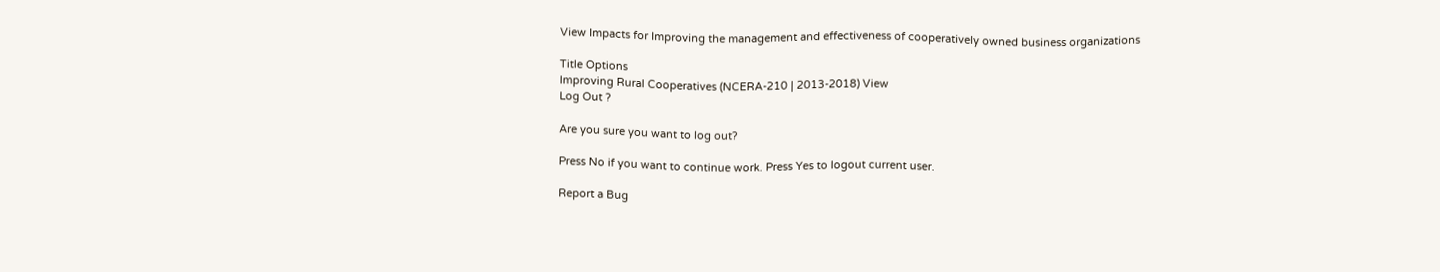View Impacts for Improving the management and effectiveness of cooperatively owned business organizations

Title Options
Improving Rural Cooperatives (NCERA-210 | 2013-2018) View
Log Out ?

Are you sure you want to log out?

Press No if you want to continue work. Press Yes to logout current user.

Report a Bug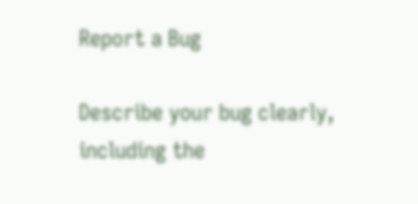Report a Bug

Describe your bug clearly, including the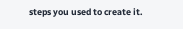steps you used to create it.